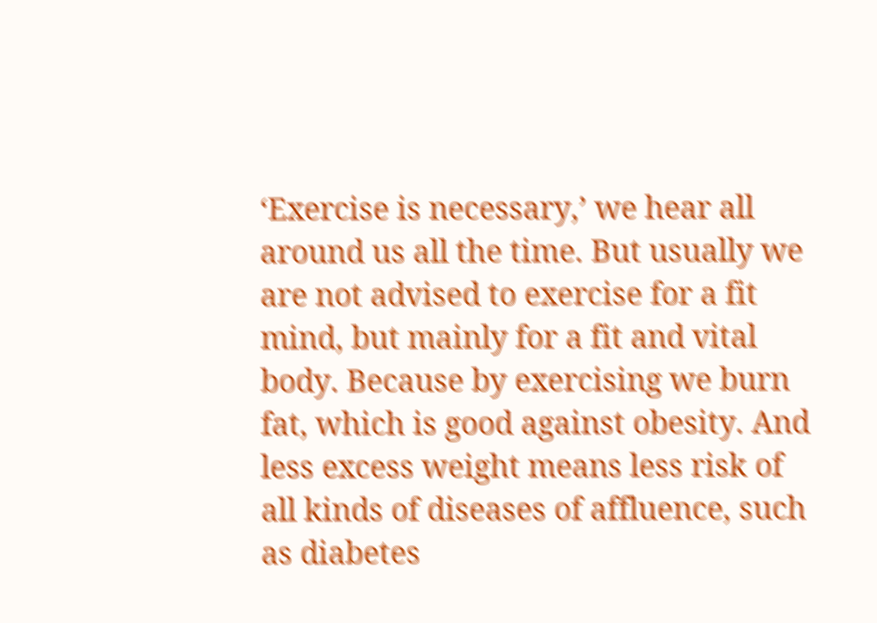‘Exercise is necessary,’ we hear all around us all the time. But usually we are not advised to exercise for a fit mind, but mainly for a fit and vital body. Because by exercising we burn fat, which is good against obesity. And less excess weight means less risk of all kinds of diseases of affluence, such as diabetes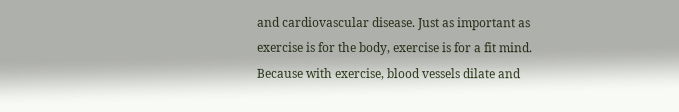and cardiovascular disease. Just as important as exercise is for the body, exercise is for a fit mind. Because with exercise, blood vessels dilate and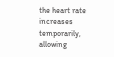the heart rate increases temporarily, allowing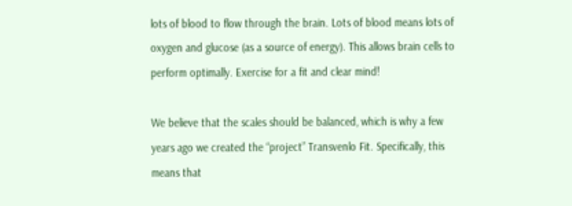lots of blood to flow through the brain. Lots of blood means lots of oxygen and glucose (as a source of energy). This allows brain cells to perform optimally. Exercise for a fit and clear mind!

We believe that the scales should be balanced, which is why a few years ago we created the “project” Transvenlo Fit. Specifically, this means that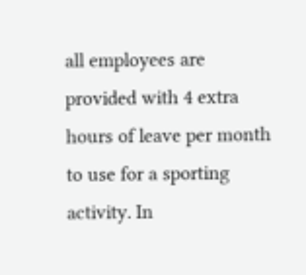all employees are provided with 4 extra hours of leave per month to use for a sporting activity. In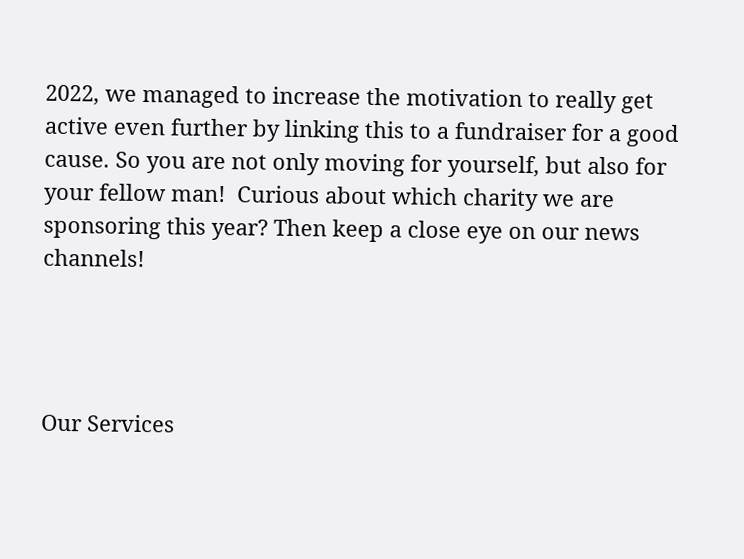2022, we managed to increase the motivation to really get active even further by linking this to a fundraiser for a good cause. So you are not only moving for yourself, but also for your fellow man!  Curious about which charity we are sponsoring this year? Then keep a close eye on our news channels!




Our Services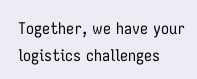Together, we have your
logistics challenges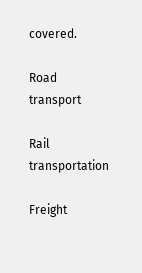covered.

Road transport

Rail transportation

Freight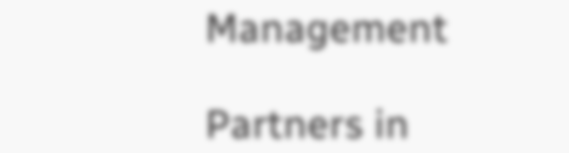Management

Partners in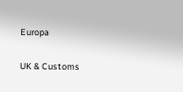Europa

UK & Customs